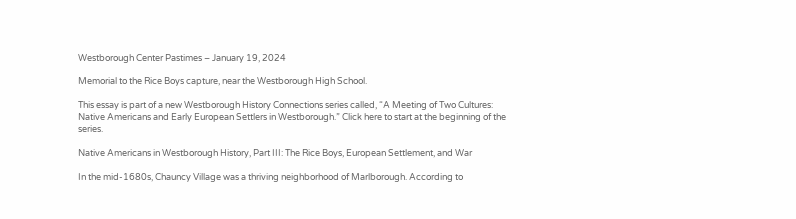Westborough Center Pastimes – January 19, 2024

Memorial to the Rice Boys capture, near the Westborough High School.

This essay is part of a new Westborough History Connections series called, “A Meeting of Two Cultures: Native Americans and Early European Settlers in Westborough.” Click here to start at the beginning of the series.

Native Americans in Westborough History, Part III: The Rice Boys, European Settlement, and War

In the mid-1680s, Chauncy Village was a thriving neighborhood of Marlborough. According to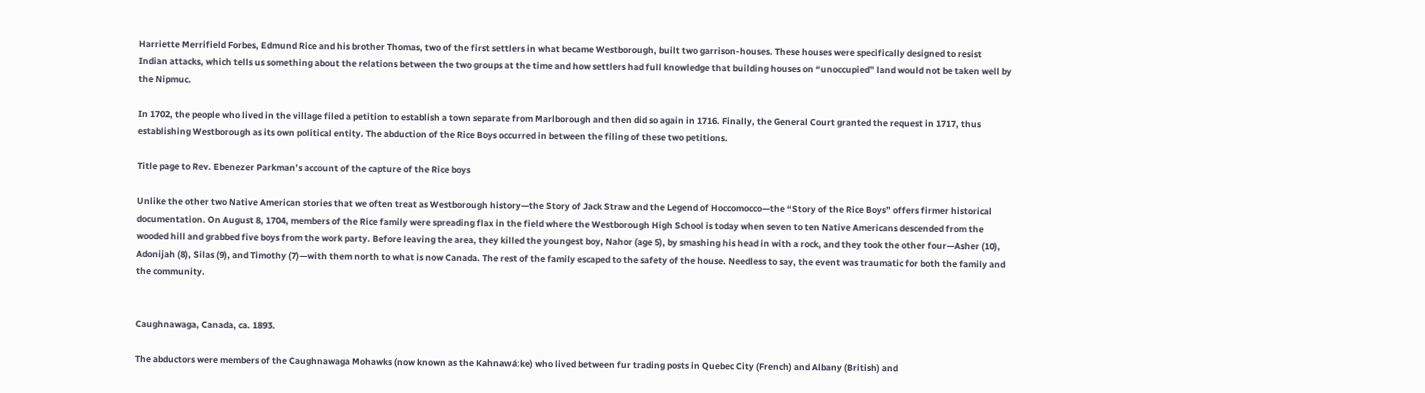Harriette Merrifield Forbes, Edmund Rice and his brother Thomas, two of the first settlers in what became Westborough, built two garrison-houses. These houses were specifically designed to resist Indian attacks, which tells us something about the relations between the two groups at the time and how settlers had full knowledge that building houses on “unoccupied” land would not be taken well by the Nipmuc.

In 1702, the people who lived in the village filed a petition to establish a town separate from Marlborough and then did so again in 1716. Finally, the General Court granted the request in 1717, thus establishing Westborough as its own political entity. The abduction of the Rice Boys occurred in between the filing of these two petitions.

Title page to Rev. Ebenezer Parkman’s account of the capture of the Rice boys

Unlike the other two Native American stories that we often treat as Westborough history—the Story of Jack Straw and the Legend of Hoccomocco—the “Story of the Rice Boys” offers firmer historical documentation. On August 8, 1704, members of the Rice family were spreading flax in the field where the Westborough High School is today when seven to ten Native Americans descended from the wooded hill and grabbed five boys from the work party. Before leaving the area, they killed the youngest boy, Nahor (age 5), by smashing his head in with a rock, and they took the other four—Asher (10), Adonijah (8), Silas (9), and Timothy (7)—with them north to what is now Canada. The rest of the family escaped to the safety of the house. Needless to say, the event was traumatic for both the family and the community.


Caughnawaga, Canada, ca. 1893.

The abductors were members of the Caughnawaga Mohawks (now known as the Kahnawá:ke) who lived between fur trading posts in Quebec City (French) and Albany (British) and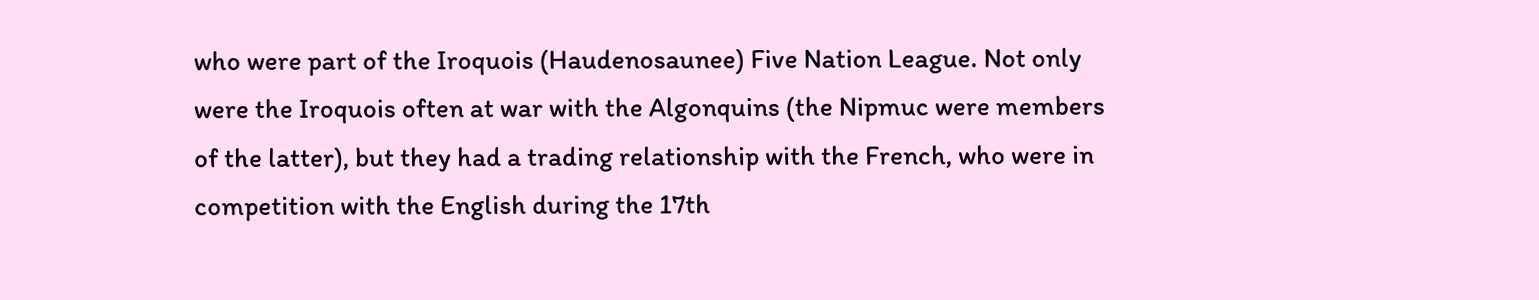who were part of the Iroquois (Haudenosaunee) Five Nation League. Not only were the Iroquois often at war with the Algonquins (the Nipmuc were members of the latter), but they had a trading relationship with the French, who were in competition with the English during the 17th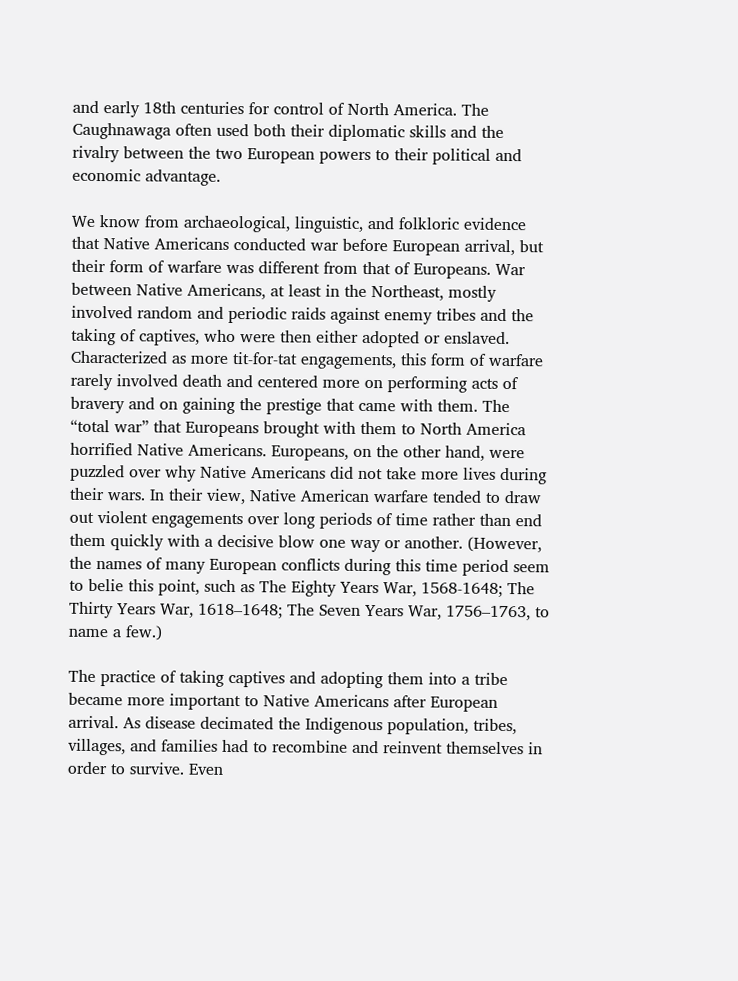and early 18th centuries for control of North America. The Caughnawaga often used both their diplomatic skills and the rivalry between the two European powers to their political and economic advantage.

We know from archaeological, linguistic, and folkloric evidence that Native Americans conducted war before European arrival, but their form of warfare was different from that of Europeans. War between Native Americans, at least in the Northeast, mostly involved random and periodic raids against enemy tribes and the taking of captives, who were then either adopted or enslaved. Characterized as more tit-for-tat engagements, this form of warfare rarely involved death and centered more on performing acts of bravery and on gaining the prestige that came with them. The “total war” that Europeans brought with them to North America horrified Native Americans. Europeans, on the other hand, were puzzled over why Native Americans did not take more lives during their wars. In their view, Native American warfare tended to draw out violent engagements over long periods of time rather than end them quickly with a decisive blow one way or another. (However, the names of many European conflicts during this time period seem to belie this point, such as The Eighty Years War, 1568-1648; The Thirty Years War, 1618–1648; The Seven Years War, 1756–1763, to name a few.)

The practice of taking captives and adopting them into a tribe became more important to Native Americans after European arrival. As disease decimated the Indigenous population, tribes, villages, and families had to recombine and reinvent themselves in order to survive. Even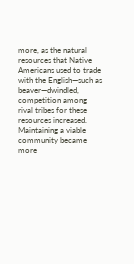more, as the natural resources that Native Americans used to trade with the English—such as beaver—dwindled, competition among rival tribes for these resources increased. Maintaining a viable community became more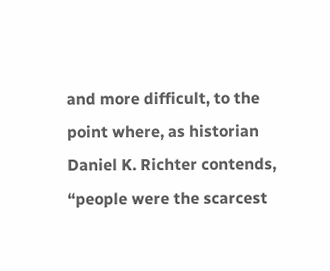and more difficult, to the point where, as historian Daniel K. Richter contends, “people were the scarcest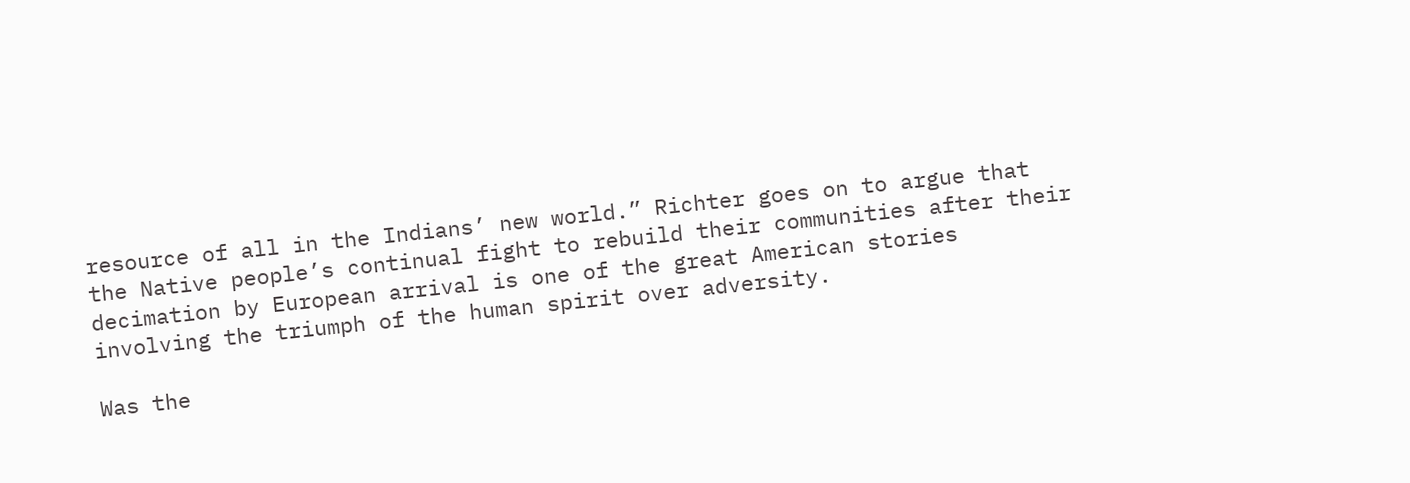resource of all in the Indians’ new world.” Richter goes on to argue that the Native people’s continual fight to rebuild their communities after their decimation by European arrival is one of the great American stories involving the triumph of the human spirit over adversity.

Was the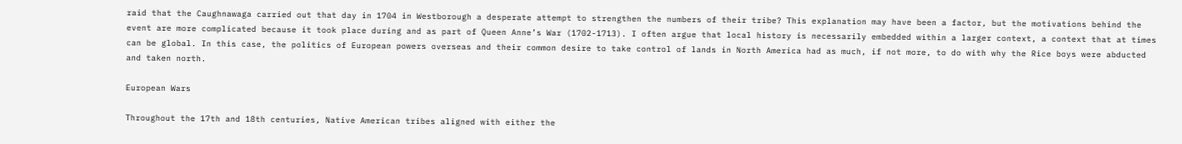raid that the Caughnawaga carried out that day in 1704 in Westborough a desperate attempt to strengthen the numbers of their tribe? This explanation may have been a factor, but the motivations behind the event are more complicated because it took place during and as part of Queen Anne’s War (1702-1713). I often argue that local history is necessarily embedded within a larger context, a context that at times can be global. In this case, the politics of European powers overseas and their common desire to take control of lands in North America had as much, if not more, to do with why the Rice boys were abducted and taken north.

European Wars

Throughout the 17th and 18th centuries, Native American tribes aligned with either the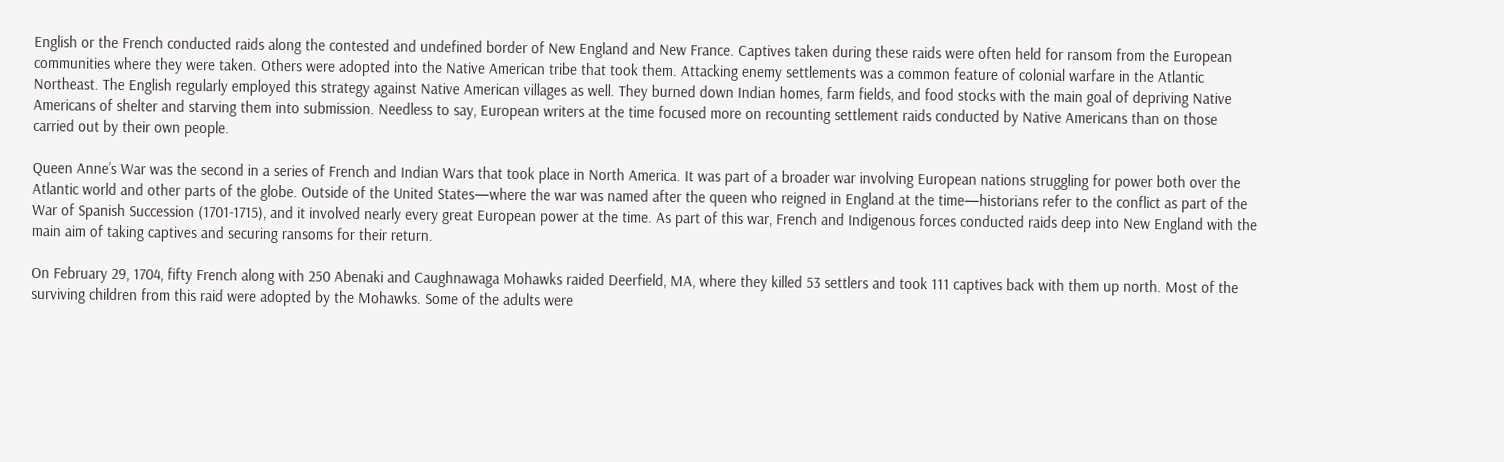English or the French conducted raids along the contested and undefined border of New England and New France. Captives taken during these raids were often held for ransom from the European communities where they were taken. Others were adopted into the Native American tribe that took them. Attacking enemy settlements was a common feature of colonial warfare in the Atlantic Northeast. The English regularly employed this strategy against Native American villages as well. They burned down Indian homes, farm fields, and food stocks with the main goal of depriving Native Americans of shelter and starving them into submission. Needless to say, European writers at the time focused more on recounting settlement raids conducted by Native Americans than on those carried out by their own people.

Queen Anne’s War was the second in a series of French and Indian Wars that took place in North America. It was part of a broader war involving European nations struggling for power both over the Atlantic world and other parts of the globe. Outside of the United States—where the war was named after the queen who reigned in England at the time—historians refer to the conflict as part of the War of Spanish Succession (1701-1715), and it involved nearly every great European power at the time. As part of this war, French and Indigenous forces conducted raids deep into New England with the main aim of taking captives and securing ransoms for their return.

On February 29, 1704, fifty French along with 250 Abenaki and Caughnawaga Mohawks raided Deerfield, MA, where they killed 53 settlers and took 111 captives back with them up north. Most of the surviving children from this raid were adopted by the Mohawks. Some of the adults were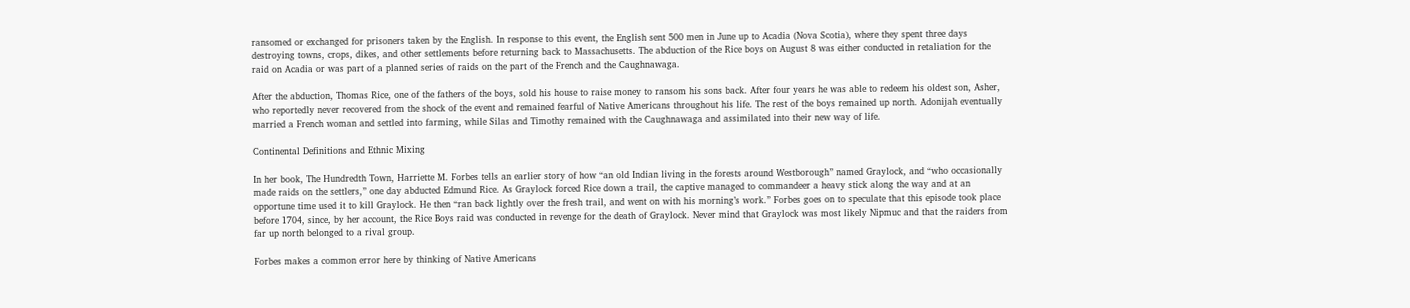ransomed or exchanged for prisoners taken by the English. In response to this event, the English sent 500 men in June up to Acadia (Nova Scotia), where they spent three days destroying towns, crops, dikes, and other settlements before returning back to Massachusetts. The abduction of the Rice boys on August 8 was either conducted in retaliation for the raid on Acadia or was part of a planned series of raids on the part of the French and the Caughnawaga.

After the abduction, Thomas Rice, one of the fathers of the boys, sold his house to raise money to ransom his sons back. After four years he was able to redeem his oldest son, Asher, who reportedly never recovered from the shock of the event and remained fearful of Native Americans throughout his life. The rest of the boys remained up north. Adonijah eventually married a French woman and settled into farming, while Silas and Timothy remained with the Caughnawaga and assimilated into their new way of life.

Continental Definitions and Ethnic Mixing

In her book, The Hundredth Town, Harriette M. Forbes tells an earlier story of how “an old Indian living in the forests around Westborough” named Graylock, and “who occasionally made raids on the settlers,” one day abducted Edmund Rice. As Graylock forced Rice down a trail, the captive managed to commandeer a heavy stick along the way and at an opportune time used it to kill Graylock. He then “ran back lightly over the fresh trail, and went on with his morning’s work.” Forbes goes on to speculate that this episode took place before 1704, since, by her account, the Rice Boys raid was conducted in revenge for the death of Graylock. Never mind that Graylock was most likely Nipmuc and that the raiders from far up north belonged to a rival group.

Forbes makes a common error here by thinking of Native Americans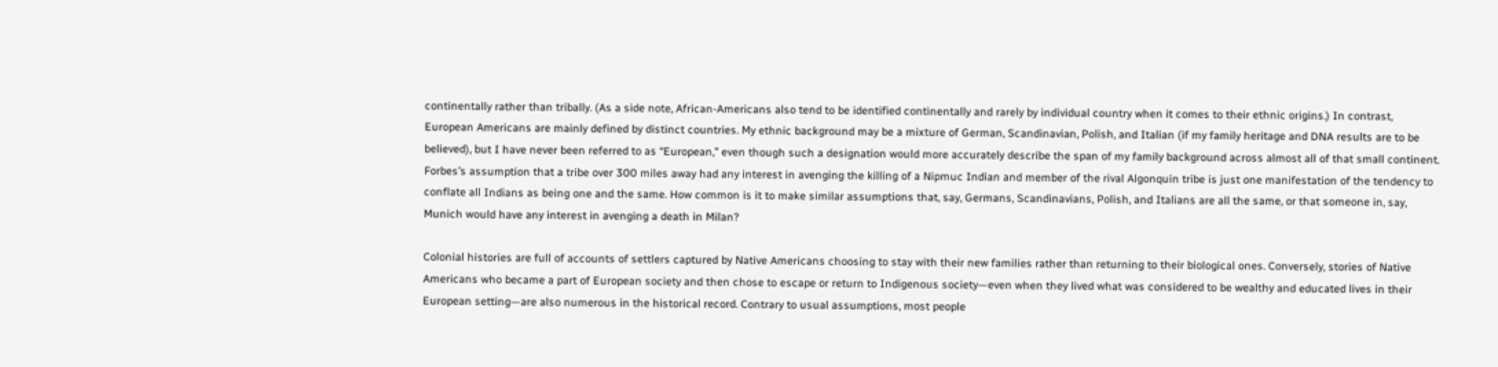continentally rather than tribally. (As a side note, African-Americans also tend to be identified continentally and rarely by individual country when it comes to their ethnic origins.) In contrast, European Americans are mainly defined by distinct countries. My ethnic background may be a mixture of German, Scandinavian, Polish, and Italian (if my family heritage and DNA results are to be believed), but I have never been referred to as “European,” even though such a designation would more accurately describe the span of my family background across almost all of that small continent. Forbes’s assumption that a tribe over 300 miles away had any interest in avenging the killing of a Nipmuc Indian and member of the rival Algonquin tribe is just one manifestation of the tendency to conflate all Indians as being one and the same. How common is it to make similar assumptions that, say, Germans, Scandinavians, Polish, and Italians are all the same, or that someone in, say, Munich would have any interest in avenging a death in Milan?

Colonial histories are full of accounts of settlers captured by Native Americans choosing to stay with their new families rather than returning to their biological ones. Conversely, stories of Native Americans who became a part of European society and then chose to escape or return to Indigenous society—even when they lived what was considered to be wealthy and educated lives in their European setting—are also numerous in the historical record. Contrary to usual assumptions, most people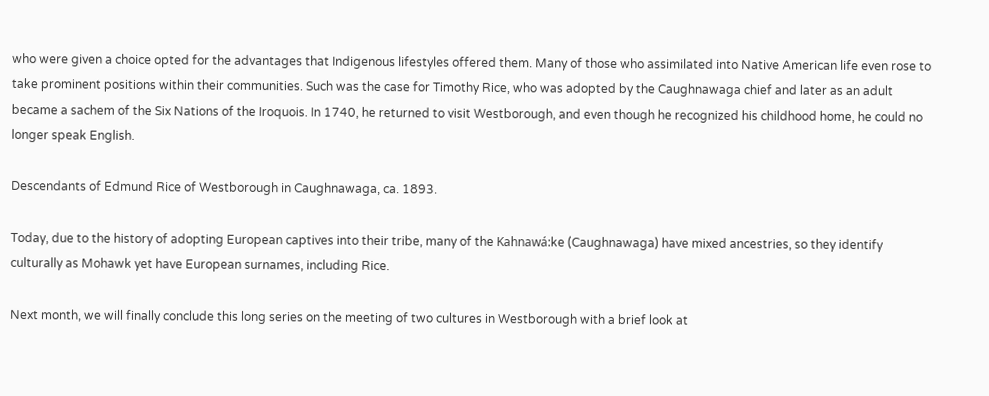who were given a choice opted for the advantages that Indigenous lifestyles offered them. Many of those who assimilated into Native American life even rose to take prominent positions within their communities. Such was the case for Timothy Rice, who was adopted by the Caughnawaga chief and later as an adult became a sachem of the Six Nations of the Iroquois. In 1740, he returned to visit Westborough, and even though he recognized his childhood home, he could no longer speak English.

Descendants of Edmund Rice of Westborough in Caughnawaga, ca. 1893.

Today, due to the history of adopting European captives into their tribe, many of the Kahnawá:ke (Caughnawaga) have mixed ancestries, so they identify culturally as Mohawk yet have European surnames, including Rice.

Next month, we will finally conclude this long series on the meeting of two cultures in Westborough with a brief look at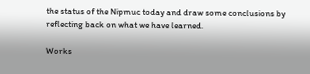the status of the Nipmuc today and draw some conclusions by reflecting back on what we have learned.

Works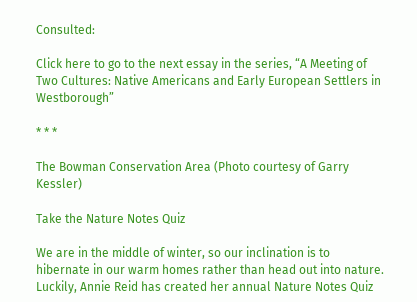Consulted:

Click here to go to the next essay in the series, “A Meeting of Two Cultures: Native Americans and Early European Settlers in Westborough”

* * *

The Bowman Conservation Area (Photo courtesy of Garry Kessler)

Take the Nature Notes Quiz

We are in the middle of winter, so our inclination is to hibernate in our warm homes rather than head out into nature. Luckily, Annie Reid has created her annual Nature Notes Quiz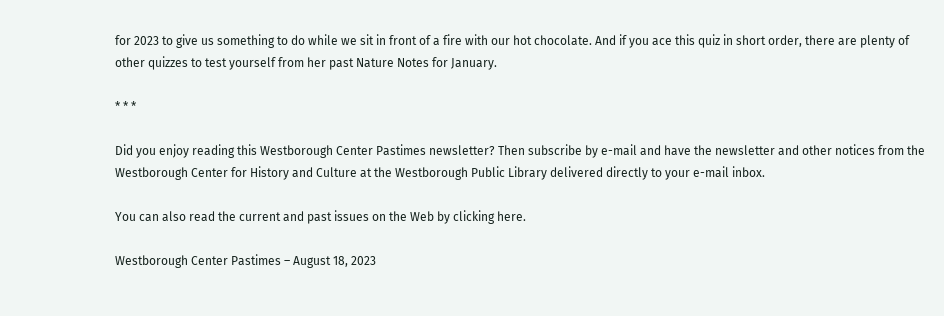for 2023 to give us something to do while we sit in front of a fire with our hot chocolate. And if you ace this quiz in short order, there are plenty of other quizzes to test yourself from her past Nature Notes for January.

* * *

Did you enjoy reading this Westborough Center Pastimes newsletter? Then subscribe by e-mail and have the newsletter and other notices from the Westborough Center for History and Culture at the Westborough Public Library delivered directly to your e-mail inbox.

You can also read the current and past issues on the Web by clicking here.

Westborough Center Pastimes – August 18, 2023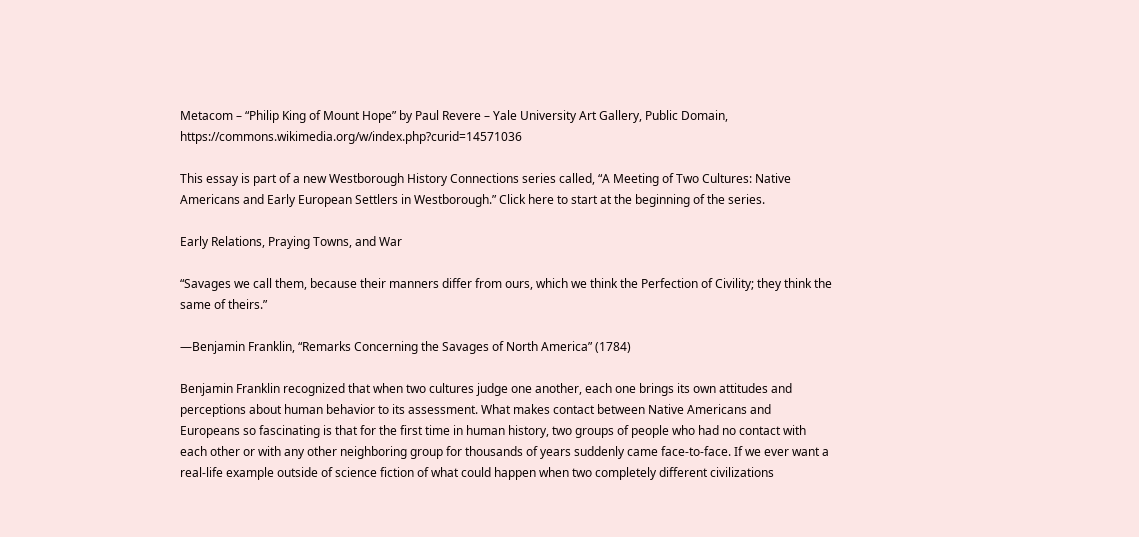Metacom – “Philip King of Mount Hope” by Paul Revere – Yale University Art Gallery, Public Domain, https://commons.wikimedia.org/w/index.php?curid=14571036

This essay is part of a new Westborough History Connections series called, “A Meeting of Two Cultures: Native Americans and Early European Settlers in Westborough.” Click here to start at the beginning of the series.

Early Relations, Praying Towns, and War

“Savages we call them, because their manners differ from ours, which we think the Perfection of Civility; they think the same of theirs.”

—Benjamin Franklin, “Remarks Concerning the Savages of North America” (1784)

Benjamin Franklin recognized that when two cultures judge one another, each one brings its own attitudes and perceptions about human behavior to its assessment. What makes contact between Native Americans and Europeans so fascinating is that for the first time in human history, two groups of people who had no contact with each other or with any other neighboring group for thousands of years suddenly came face-to-face. If we ever want a real-life example outside of science fiction of what could happen when two completely different civilizations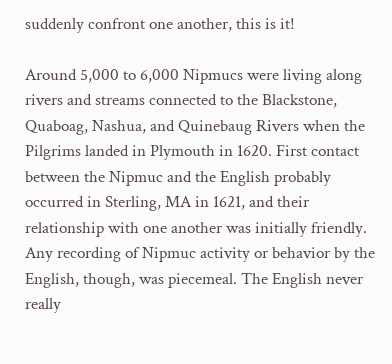suddenly confront one another, this is it!

Around 5,000 to 6,000 Nipmucs were living along rivers and streams connected to the Blackstone, Quaboag, Nashua, and Quinebaug Rivers when the Pilgrims landed in Plymouth in 1620. First contact between the Nipmuc and the English probably occurred in Sterling, MA in 1621, and their relationship with one another was initially friendly. Any recording of Nipmuc activity or behavior by the English, though, was piecemeal. The English never really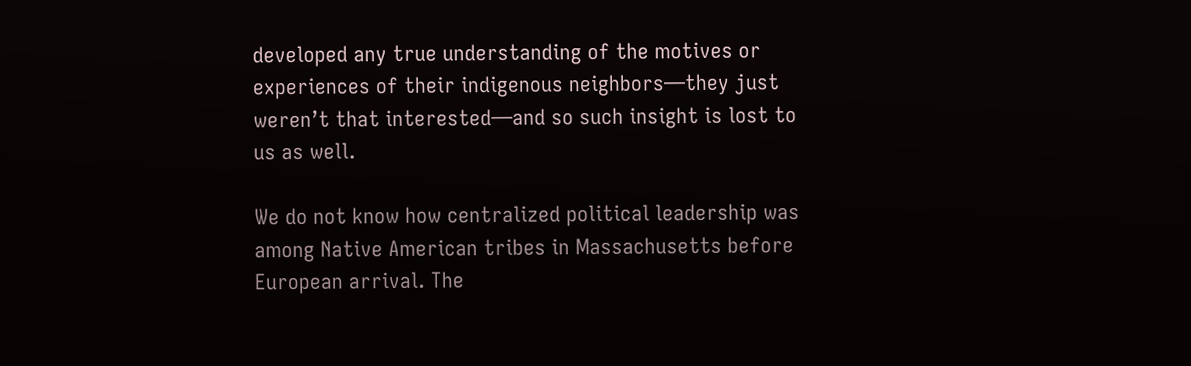developed any true understanding of the motives or experiences of their indigenous neighbors—they just weren’t that interested—and so such insight is lost to us as well.

We do not know how centralized political leadership was among Native American tribes in Massachusetts before European arrival. The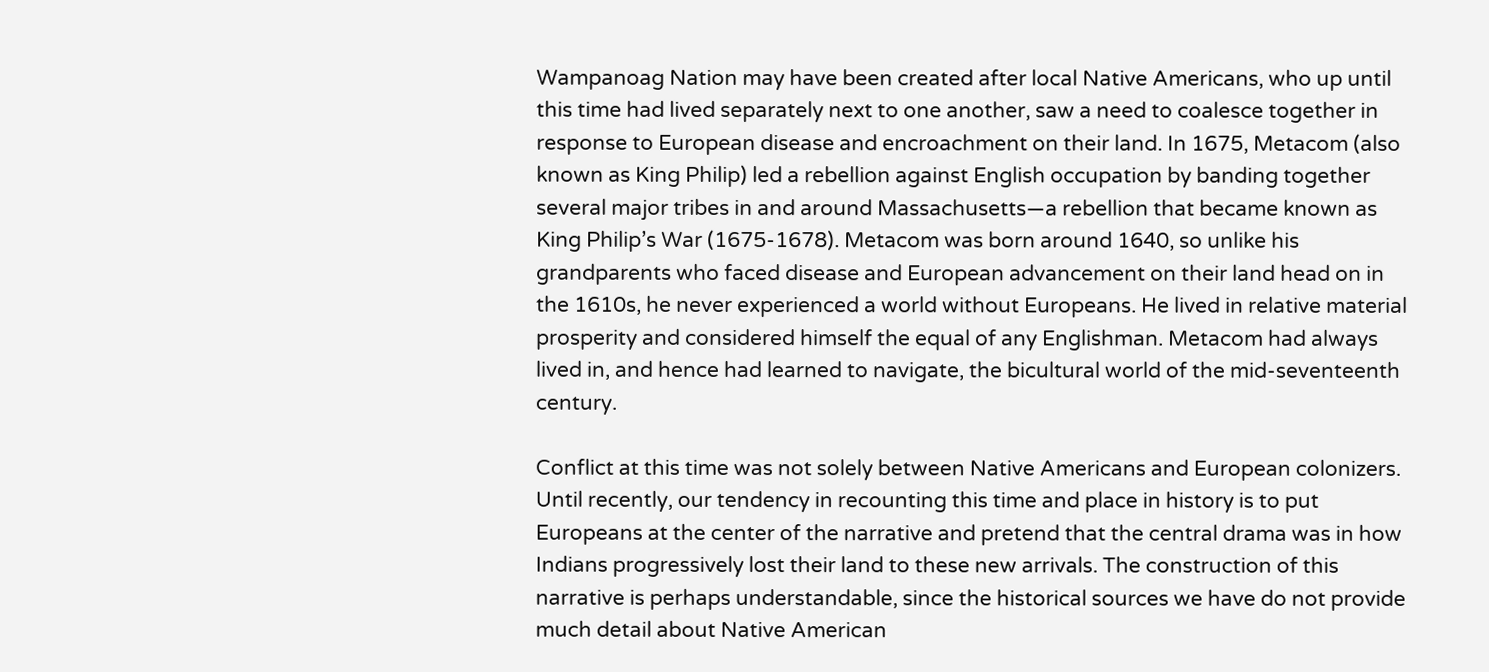Wampanoag Nation may have been created after local Native Americans, who up until this time had lived separately next to one another, saw a need to coalesce together in response to European disease and encroachment on their land. In 1675, Metacom (also known as King Philip) led a rebellion against English occupation by banding together several major tribes in and around Massachusetts—a rebellion that became known as King Philip’s War (1675-1678). Metacom was born around 1640, so unlike his grandparents who faced disease and European advancement on their land head on in the 1610s, he never experienced a world without Europeans. He lived in relative material prosperity and considered himself the equal of any Englishman. Metacom had always lived in, and hence had learned to navigate, the bicultural world of the mid-seventeenth century.

Conflict at this time was not solely between Native Americans and European colonizers. Until recently, our tendency in recounting this time and place in history is to put Europeans at the center of the narrative and pretend that the central drama was in how Indians progressively lost their land to these new arrivals. The construction of this narrative is perhaps understandable, since the historical sources we have do not provide much detail about Native American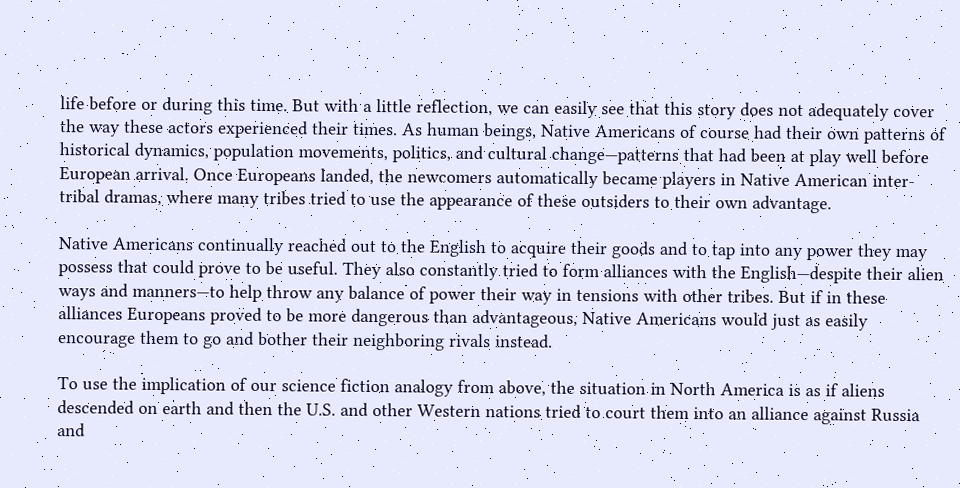life before or during this time. But with a little reflection, we can easily see that this story does not adequately cover the way these actors experienced their times. As human beings, Native Americans of course had their own patterns of historical dynamics, population movements, politics, and cultural change—patterns that had been at play well before European arrival. Once Europeans landed, the newcomers automatically became players in Native American inter-tribal dramas, where many tribes tried to use the appearance of these outsiders to their own advantage.

Native Americans continually reached out to the English to acquire their goods and to tap into any power they may possess that could prove to be useful. They also constantly tried to form alliances with the English—despite their alien ways and manners—to help throw any balance of power their way in tensions with other tribes. But if in these alliances Europeans proved to be more dangerous than advantageous, Native Americans would just as easily encourage them to go and bother their neighboring rivals instead.

To use the implication of our science fiction analogy from above, the situation in North America is as if aliens descended on earth and then the U.S. and other Western nations tried to court them into an alliance against Russia and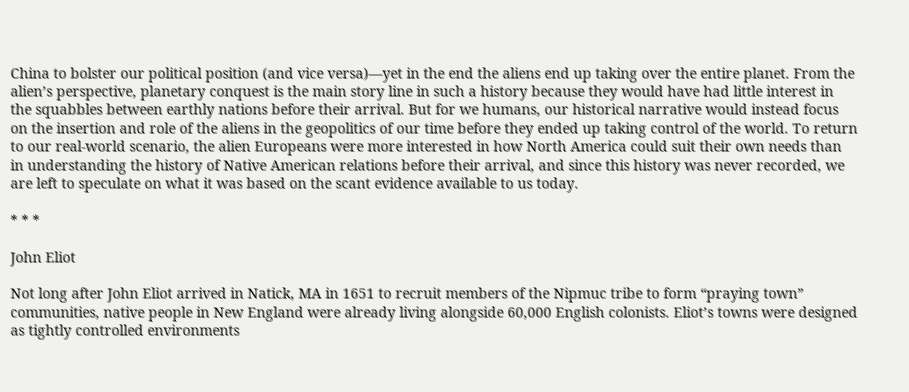China to bolster our political position (and vice versa)—yet in the end the aliens end up taking over the entire planet. From the alien’s perspective, planetary conquest is the main story line in such a history because they would have had little interest in the squabbles between earthly nations before their arrival. But for we humans, our historical narrative would instead focus on the insertion and role of the aliens in the geopolitics of our time before they ended up taking control of the world. To return to our real-world scenario, the alien Europeans were more interested in how North America could suit their own needs than in understanding the history of Native American relations before their arrival, and since this history was never recorded, we are left to speculate on what it was based on the scant evidence available to us today.

* * *

John Eliot

Not long after John Eliot arrived in Natick, MA in 1651 to recruit members of the Nipmuc tribe to form “praying town” communities, native people in New England were already living alongside 60,000 English colonists. Eliot’s towns were designed as tightly controlled environments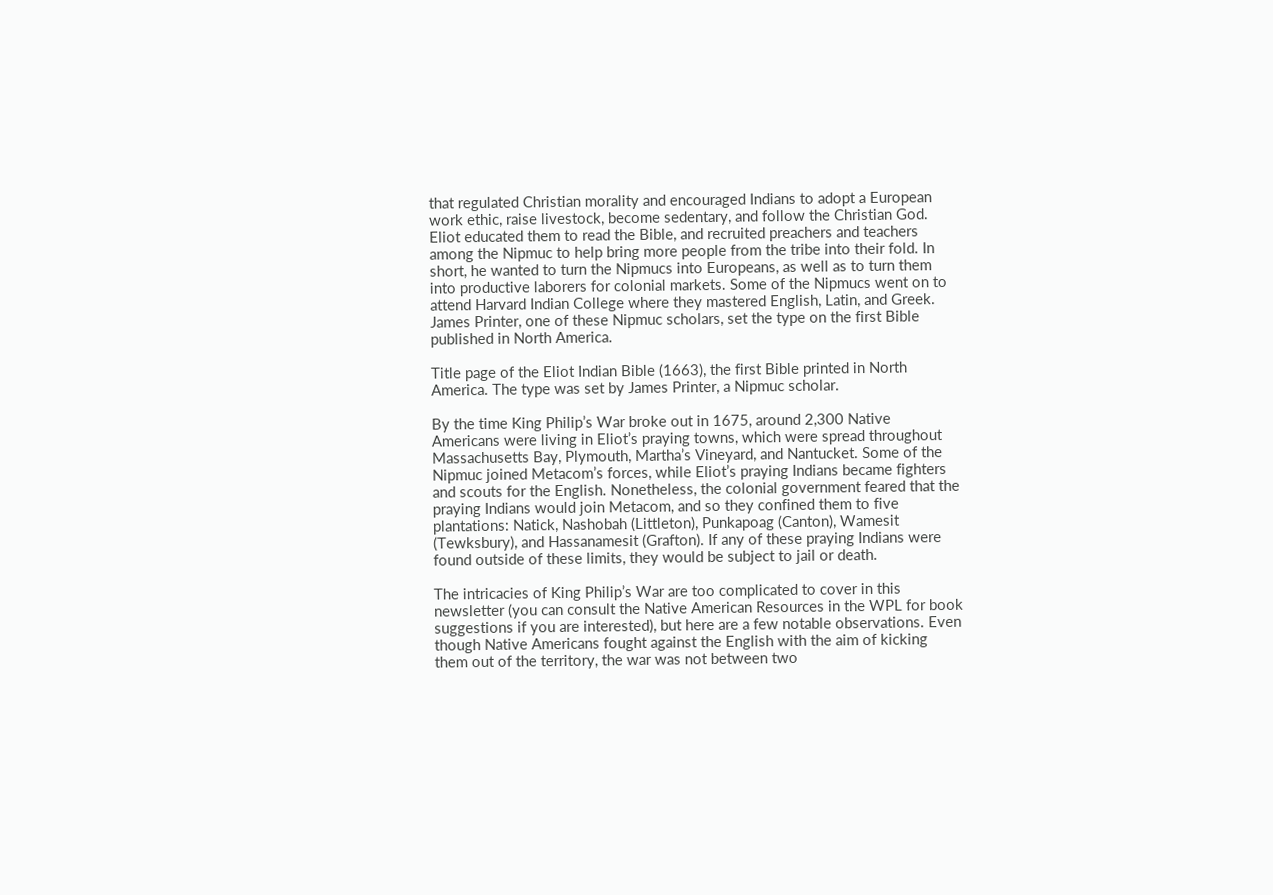that regulated Christian morality and encouraged Indians to adopt a European work ethic, raise livestock, become sedentary, and follow the Christian God. Eliot educated them to read the Bible, and recruited preachers and teachers among the Nipmuc to help bring more people from the tribe into their fold. In short, he wanted to turn the Nipmucs into Europeans, as well as to turn them into productive laborers for colonial markets. Some of the Nipmucs went on to attend Harvard Indian College where they mastered English, Latin, and Greek. James Printer, one of these Nipmuc scholars, set the type on the first Bible published in North America.

Title page of the Eliot Indian Bible (1663), the first Bible printed in North America. The type was set by James Printer, a Nipmuc scholar.

By the time King Philip’s War broke out in 1675, around 2,300 Native Americans were living in Eliot’s praying towns, which were spread throughout Massachusetts Bay, Plymouth, Martha’s Vineyard, and Nantucket. Some of the Nipmuc joined Metacom’s forces, while Eliot’s praying Indians became fighters and scouts for the English. Nonetheless, the colonial government feared that the praying Indians would join Metacom, and so they confined them to five plantations: Natick, Nashobah (Littleton), Punkapoag (Canton), Wamesit (Tewksbury), and Hassanamesit (Grafton). If any of these praying Indians were found outside of these limits, they would be subject to jail or death.

The intricacies of King Philip’s War are too complicated to cover in this newsletter (you can consult the Native American Resources in the WPL for book suggestions if you are interested), but here are a few notable observations. Even though Native Americans fought against the English with the aim of kicking them out of the territory, the war was not between two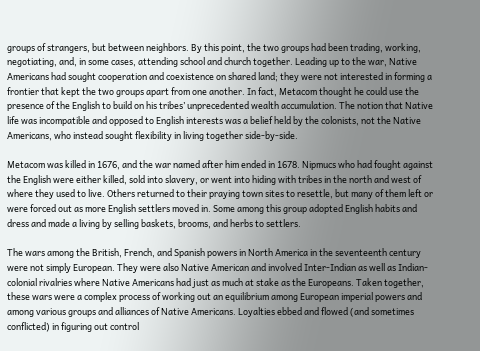groups of strangers, but between neighbors. By this point, the two groups had been trading, working, negotiating, and, in some cases, attending school and church together. Leading up to the war, Native Americans had sought cooperation and coexistence on shared land; they were not interested in forming a frontier that kept the two groups apart from one another. In fact, Metacom thought he could use the presence of the English to build on his tribes’ unprecedented wealth accumulation. The notion that Native life was incompatible and opposed to English interests was a belief held by the colonists, not the Native Americans, who instead sought flexibility in living together side-by-side.

Metacom was killed in 1676, and the war named after him ended in 1678. Nipmucs who had fought against the English were either killed, sold into slavery, or went into hiding with tribes in the north and west of where they used to live. Others returned to their praying town sites to resettle, but many of them left or were forced out as more English settlers moved in. Some among this group adopted English habits and dress and made a living by selling baskets, brooms, and herbs to settlers.

The wars among the British, French, and Spanish powers in North America in the seventeenth century were not simply European. They were also Native American and involved Inter-Indian as well as Indian-colonial rivalries where Native Americans had just as much at stake as the Europeans. Taken together, these wars were a complex process of working out an equilibrium among European imperial powers and among various groups and alliances of Native Americans. Loyalties ebbed and flowed (and sometimes conflicted) in figuring out control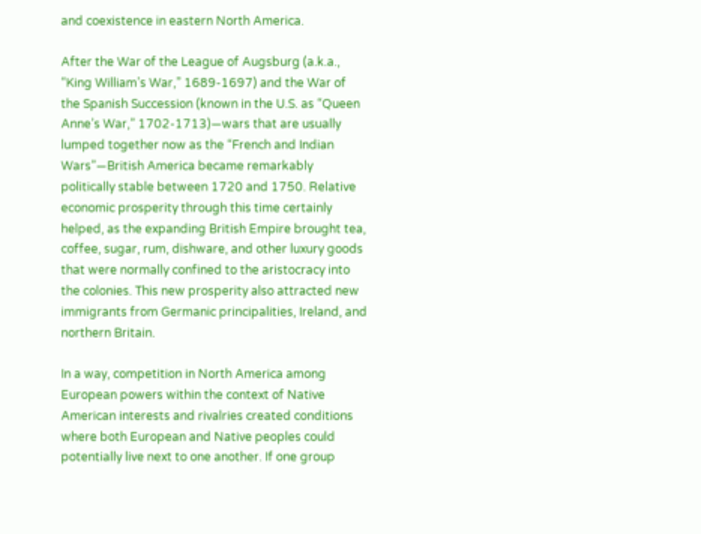and coexistence in eastern North America.

After the War of the League of Augsburg (a.k.a., “King William’s War,” 1689-1697) and the War of the Spanish Succession (known in the U.S. as “Queen Anne’s War,” 1702-1713)—wars that are usually lumped together now as the “French and Indian Wars”—British America became remarkably politically stable between 1720 and 1750. Relative economic prosperity through this time certainly helped, as the expanding British Empire brought tea, coffee, sugar, rum, dishware, and other luxury goods that were normally confined to the aristocracy into the colonies. This new prosperity also attracted new immigrants from Germanic principalities, Ireland, and northern Britain.

In a way, competition in North America among European powers within the context of Native American interests and rivalries created conditions where both European and Native peoples could potentially live next to one another. If one group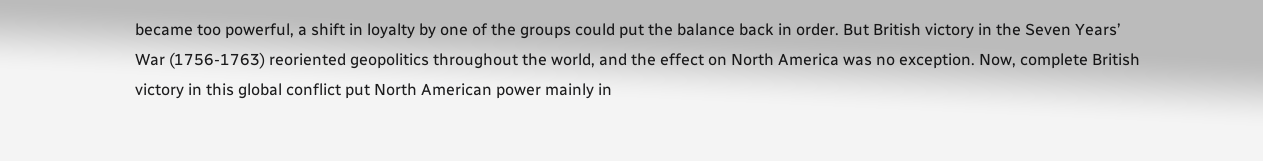became too powerful, a shift in loyalty by one of the groups could put the balance back in order. But British victory in the Seven Years’ War (1756-1763) reoriented geopolitics throughout the world, and the effect on North America was no exception. Now, complete British victory in this global conflict put North American power mainly in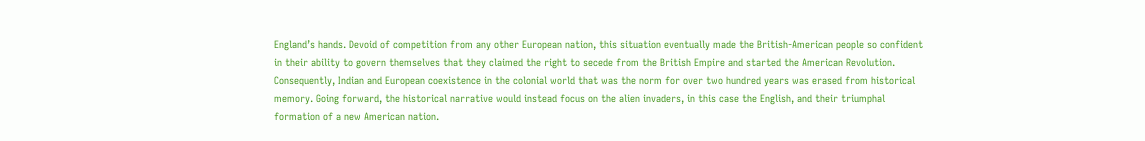England’s hands. Devoid of competition from any other European nation, this situation eventually made the British-American people so confident in their ability to govern themselves that they claimed the right to secede from the British Empire and started the American Revolution. Consequently, Indian and European coexistence in the colonial world that was the norm for over two hundred years was erased from historical memory. Going forward, the historical narrative would instead focus on the alien invaders, in this case the English, and their triumphal formation of a new American nation.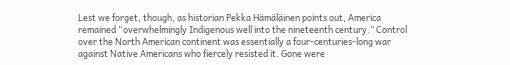Lest we forget, though, as historian Pekka Hämäläinen points out, America remained “overwhelmingly Indigenous well into the nineteenth century.” Control over the North American continent was essentially a four-centuries-long war against Native Americans who fiercely resisted it. Gone were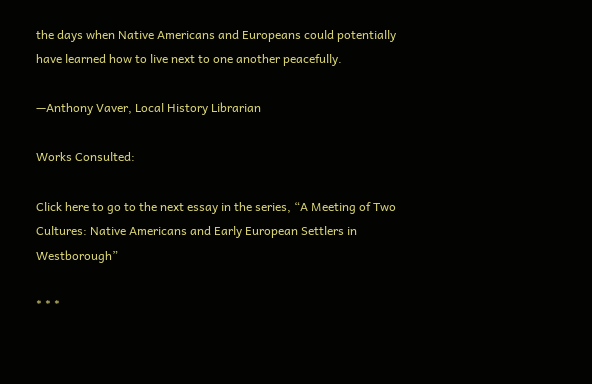the days when Native Americans and Europeans could potentially have learned how to live next to one another peacefully.

—Anthony Vaver, Local History Librarian

Works Consulted:

Click here to go to the next essay in the series, “A Meeting of Two Cultures: Native Americans and Early European Settlers in Westborough”

* * *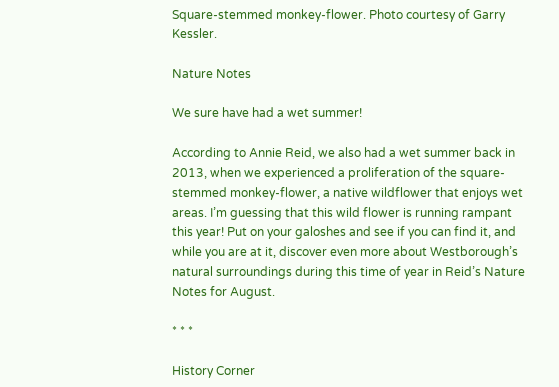Square-stemmed monkey-flower. Photo courtesy of Garry Kessler.

Nature Notes

We sure have had a wet summer!

According to Annie Reid, we also had a wet summer back in 2013, when we experienced a proliferation of the square-stemmed monkey-flower, a native wildflower that enjoys wet areas. I’m guessing that this wild flower is running rampant this year! Put on your galoshes and see if you can find it, and while you are at it, discover even more about Westborough’s natural surroundings during this time of year in Reid’s Nature Notes for August.

* * *

History Corner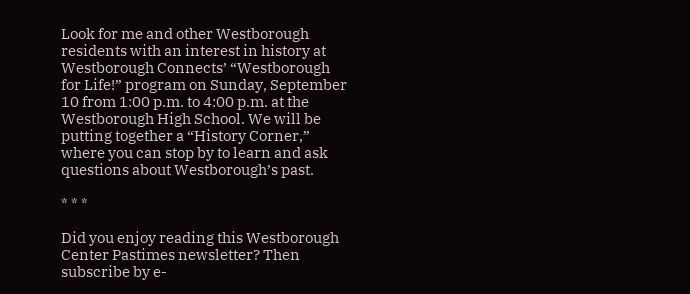Look for me and other Westborough residents with an interest in history at Westborough Connects’ “Westborough for Life!” program on Sunday, September 10 from 1:00 p.m. to 4:00 p.m. at the Westborough High School. We will be putting together a “History Corner,” where you can stop by to learn and ask questions about Westborough’s past.

* * *

Did you enjoy reading this Westborough Center Pastimes newsletter? Then subscribe by e-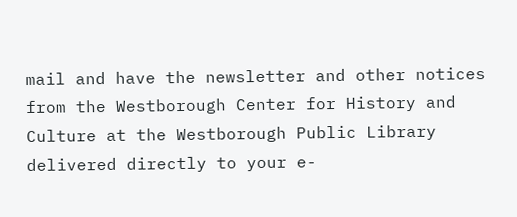mail and have the newsletter and other notices from the Westborough Center for History and Culture at the Westborough Public Library delivered directly to your e-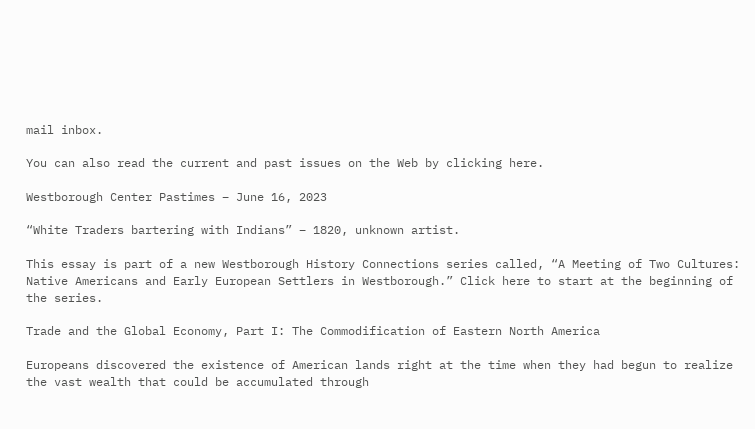mail inbox.

You can also read the current and past issues on the Web by clicking here.

Westborough Center Pastimes – June 16, 2023

“White Traders bartering with Indians” – 1820, unknown artist.

This essay is part of a new Westborough History Connections series called, “A Meeting of Two Cultures: Native Americans and Early European Settlers in Westborough.” Click here to start at the beginning of the series.

Trade and the Global Economy, Part I: The Commodification of Eastern North America

Europeans discovered the existence of American lands right at the time when they had begun to realize the vast wealth that could be accumulated through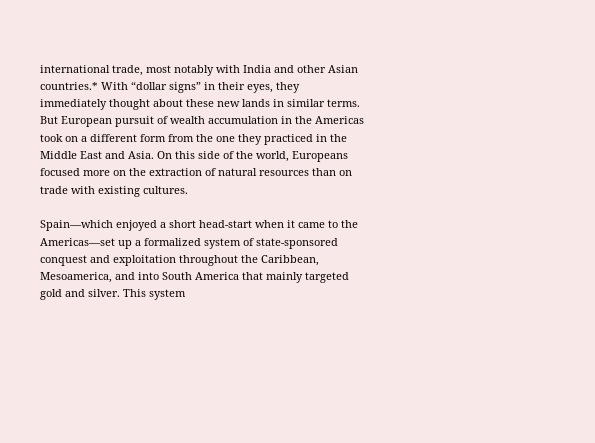international trade, most notably with India and other Asian countries.* With “dollar signs” in their eyes, they immediately thought about these new lands in similar terms. But European pursuit of wealth accumulation in the Americas took on a different form from the one they practiced in the Middle East and Asia. On this side of the world, Europeans focused more on the extraction of natural resources than on trade with existing cultures.

Spain—which enjoyed a short head-start when it came to the Americas—set up a formalized system of state-sponsored conquest and exploitation throughout the Caribbean, Mesoamerica, and into South America that mainly targeted gold and silver. This system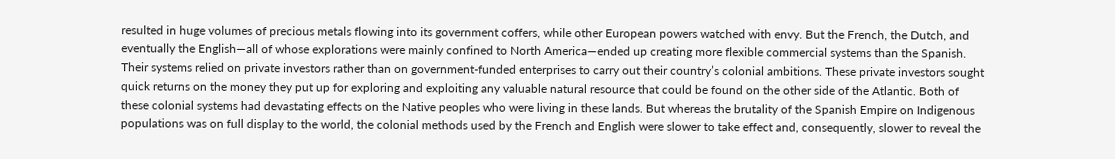resulted in huge volumes of precious metals flowing into its government coffers, while other European powers watched with envy. But the French, the Dutch, and eventually the English—all of whose explorations were mainly confined to North America—ended up creating more flexible commercial systems than the Spanish. Their systems relied on private investors rather than on government-funded enterprises to carry out their country’s colonial ambitions. These private investors sought quick returns on the money they put up for exploring and exploiting any valuable natural resource that could be found on the other side of the Atlantic. Both of these colonial systems had devastating effects on the Native peoples who were living in these lands. But whereas the brutality of the Spanish Empire on Indigenous populations was on full display to the world, the colonial methods used by the French and English were slower to take effect and, consequently, slower to reveal the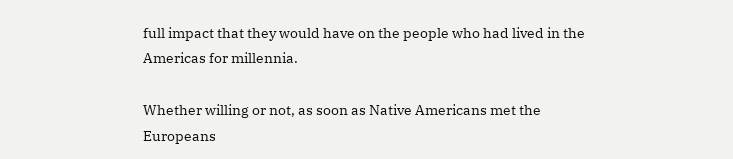full impact that they would have on the people who had lived in the Americas for millennia.

Whether willing or not, as soon as Native Americans met the Europeans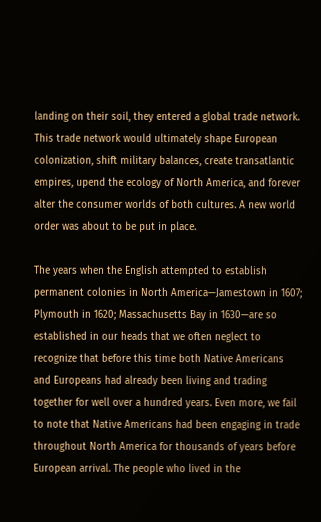landing on their soil, they entered a global trade network. This trade network would ultimately shape European colonization, shift military balances, create transatlantic empires, upend the ecology of North America, and forever alter the consumer worlds of both cultures. A new world order was about to be put in place.

The years when the English attempted to establish permanent colonies in North America—Jamestown in 1607; Plymouth in 1620; Massachusetts Bay in 1630—are so established in our heads that we often neglect to recognize that before this time both Native Americans and Europeans had already been living and trading together for well over a hundred years. Even more, we fail to note that Native Americans had been engaging in trade throughout North America for thousands of years before European arrival. The people who lived in the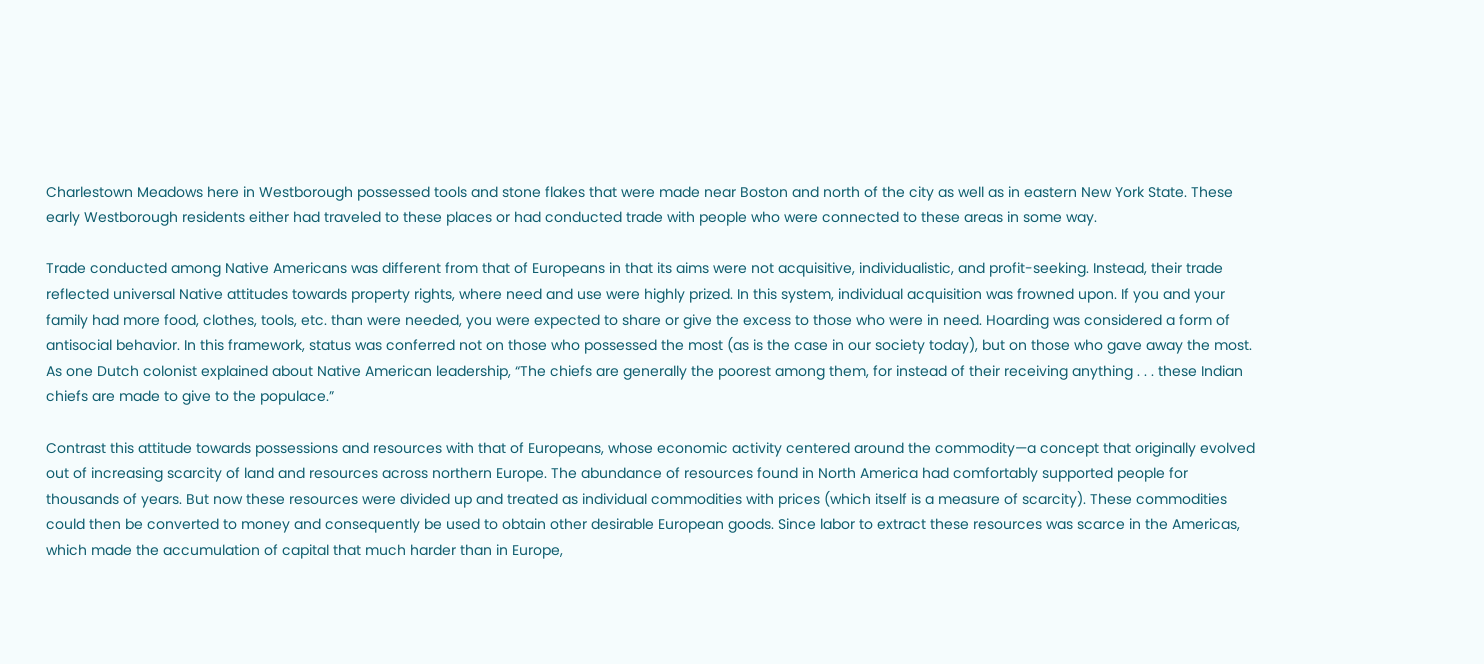Charlestown Meadows here in Westborough possessed tools and stone flakes that were made near Boston and north of the city as well as in eastern New York State. These early Westborough residents either had traveled to these places or had conducted trade with people who were connected to these areas in some way.

Trade conducted among Native Americans was different from that of Europeans in that its aims were not acquisitive, individualistic, and profit-seeking. Instead, their trade reflected universal Native attitudes towards property rights, where need and use were highly prized. In this system, individual acquisition was frowned upon. If you and your family had more food, clothes, tools, etc. than were needed, you were expected to share or give the excess to those who were in need. Hoarding was considered a form of antisocial behavior. In this framework, status was conferred not on those who possessed the most (as is the case in our society today), but on those who gave away the most. As one Dutch colonist explained about Native American leadership, “The chiefs are generally the poorest among them, for instead of their receiving anything . . . these Indian chiefs are made to give to the populace.”

Contrast this attitude towards possessions and resources with that of Europeans, whose economic activity centered around the commodity—a concept that originally evolved out of increasing scarcity of land and resources across northern Europe. The abundance of resources found in North America had comfortably supported people for thousands of years. But now these resources were divided up and treated as individual commodities with prices (which itself is a measure of scarcity). These commodities could then be converted to money and consequently be used to obtain other desirable European goods. Since labor to extract these resources was scarce in the Americas, which made the accumulation of capital that much harder than in Europe,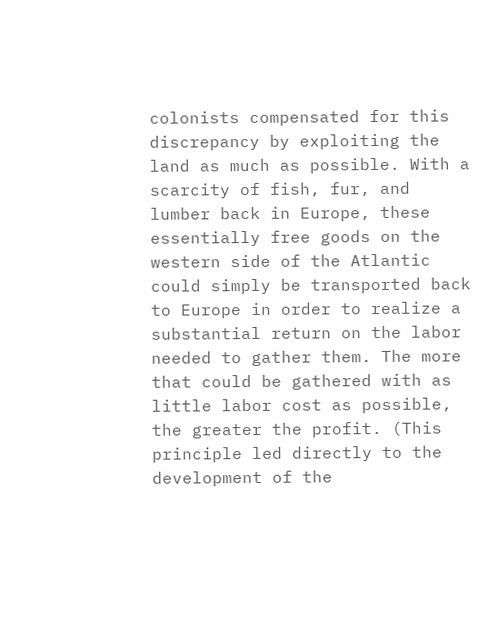colonists compensated for this discrepancy by exploiting the land as much as possible. With a scarcity of fish, fur, and lumber back in Europe, these essentially free goods on the western side of the Atlantic could simply be transported back to Europe in order to realize a substantial return on the labor needed to gather them. The more that could be gathered with as little labor cost as possible, the greater the profit. (This principle led directly to the development of the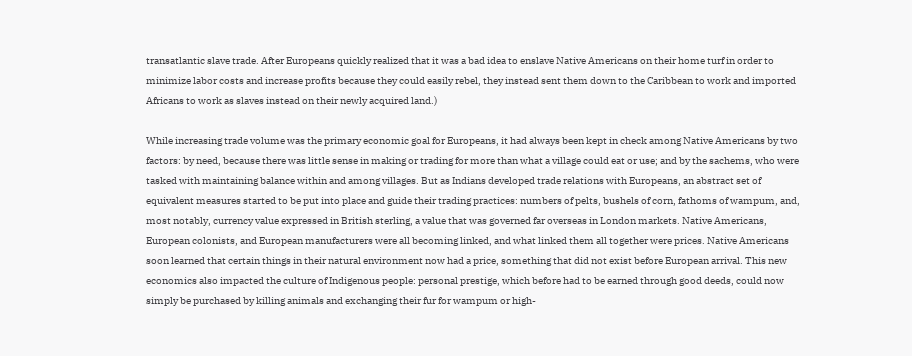transatlantic slave trade. After Europeans quickly realized that it was a bad idea to enslave Native Americans on their home turf in order to minimize labor costs and increase profits because they could easily rebel, they instead sent them down to the Caribbean to work and imported Africans to work as slaves instead on their newly acquired land.)

While increasing trade volume was the primary economic goal for Europeans, it had always been kept in check among Native Americans by two factors: by need, because there was little sense in making or trading for more than what a village could eat or use; and by the sachems, who were tasked with maintaining balance within and among villages. But as Indians developed trade relations with Europeans, an abstract set of equivalent measures started to be put into place and guide their trading practices: numbers of pelts, bushels of corn, fathoms of wampum, and, most notably, currency value expressed in British sterling, a value that was governed far overseas in London markets. Native Americans, European colonists, and European manufacturers were all becoming linked, and what linked them all together were prices. Native Americans soon learned that certain things in their natural environment now had a price, something that did not exist before European arrival. This new economics also impacted the culture of Indigenous people: personal prestige, which before had to be earned through good deeds, could now simply be purchased by killing animals and exchanging their fur for wampum or high-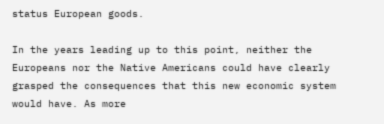status European goods.

In the years leading up to this point, neither the Europeans nor the Native Americans could have clearly grasped the consequences that this new economic system would have. As more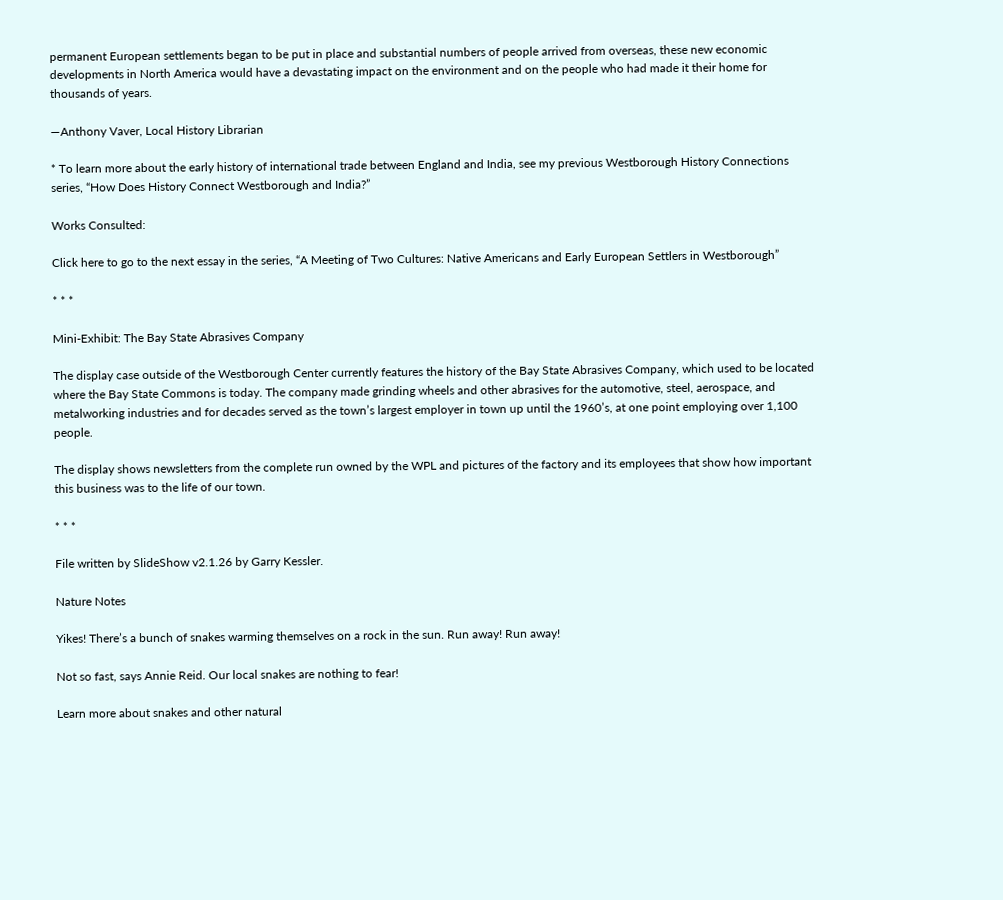permanent European settlements began to be put in place and substantial numbers of people arrived from overseas, these new economic developments in North America would have a devastating impact on the environment and on the people who had made it their home for thousands of years.

—Anthony Vaver, Local History Librarian

* To learn more about the early history of international trade between England and India, see my previous Westborough History Connections series, “How Does History Connect Westborough and India?”

Works Consulted:

Click here to go to the next essay in the series, “A Meeting of Two Cultures: Native Americans and Early European Settlers in Westborough”

* * *

Mini-Exhibit: The Bay State Abrasives Company

The display case outside of the Westborough Center currently features the history of the Bay State Abrasives Company, which used to be located where the Bay State Commons is today. The company made grinding wheels and other abrasives for the automotive, steel, aerospace, and metalworking industries and for decades served as the town’s largest employer in town up until the 1960’s, at one point employing over 1,100 people.

The display shows newsletters from the complete run owned by the WPL and pictures of the factory and its employees that show how important this business was to the life of our town.

* * *

File written by SlideShow v2.1.26 by Garry Kessler.

Nature Notes

Yikes! There’s a bunch of snakes warming themselves on a rock in the sun. Run away! Run away!

Not so fast, says Annie Reid. Our local snakes are nothing to fear!

Learn more about snakes and other natural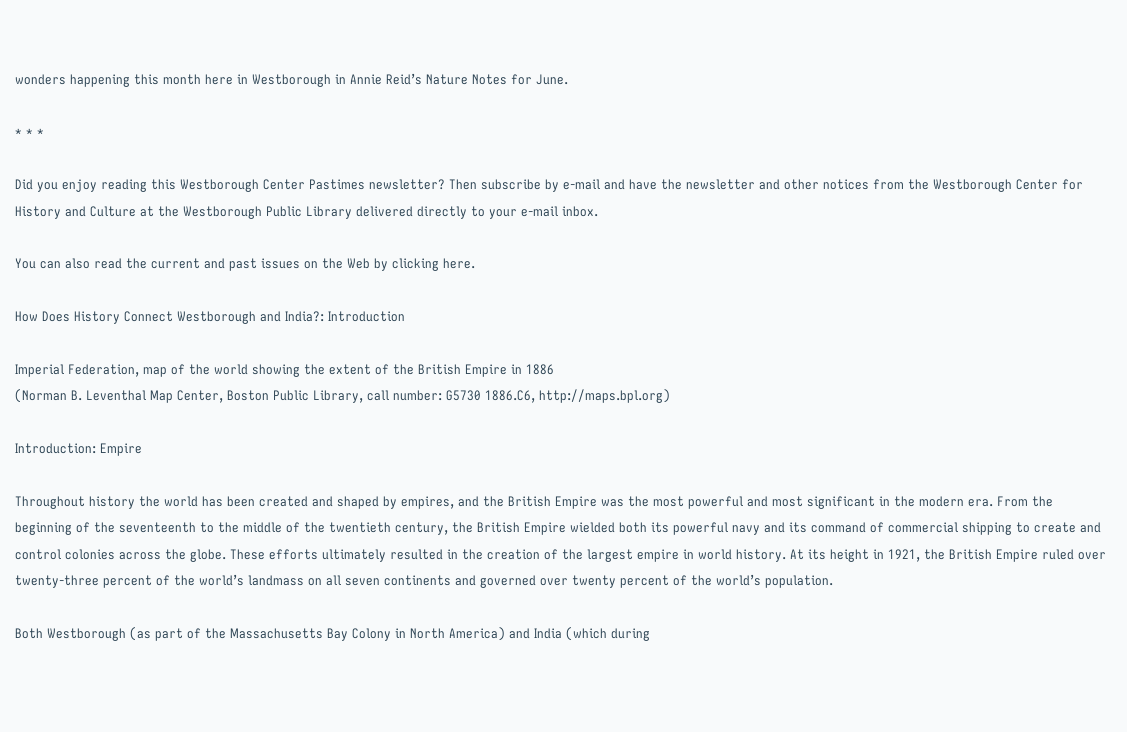wonders happening this month here in Westborough in Annie Reid’s Nature Notes for June.

* * *

Did you enjoy reading this Westborough Center Pastimes newsletter? Then subscribe by e-mail and have the newsletter and other notices from the Westborough Center for History and Culture at the Westborough Public Library delivered directly to your e-mail inbox.

You can also read the current and past issues on the Web by clicking here.

How Does History Connect Westborough and India?: Introduction

Imperial Federation, map of the world showing the extent of the British Empire in 1886
(Norman B. Leventhal Map Center, Boston Public Library, call number: G5730 1886.C6, http://maps.bpl.org)

Introduction: Empire

Throughout history the world has been created and shaped by empires, and the British Empire was the most powerful and most significant in the modern era. From the beginning of the seventeenth to the middle of the twentieth century, the British Empire wielded both its powerful navy and its command of commercial shipping to create and control colonies across the globe. These efforts ultimately resulted in the creation of the largest empire in world history. At its height in 1921, the British Empire ruled over twenty-three percent of the world’s landmass on all seven continents and governed over twenty percent of the world’s population.

Both Westborough (as part of the Massachusetts Bay Colony in North America) and India (which during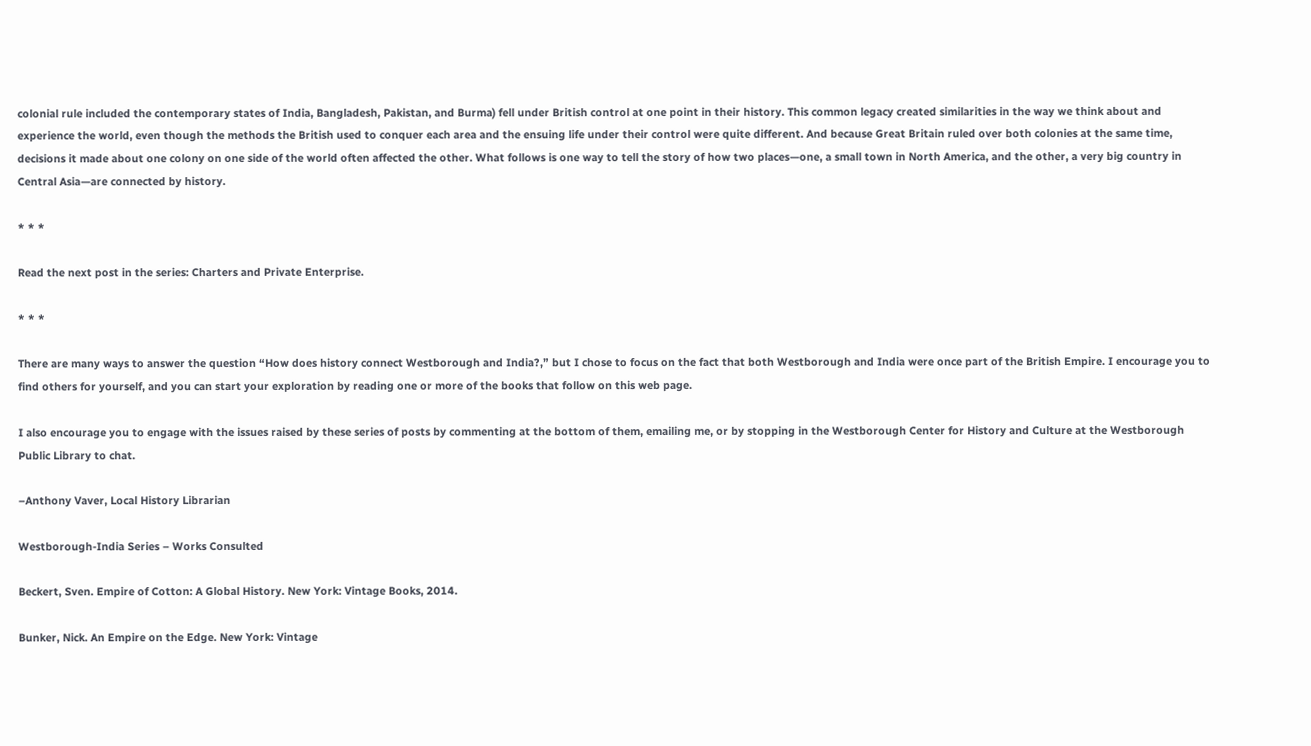colonial rule included the contemporary states of India, Bangladesh, Pakistan, and Burma) fell under British control at one point in their history. This common legacy created similarities in the way we think about and experience the world, even though the methods the British used to conquer each area and the ensuing life under their control were quite different. And because Great Britain ruled over both colonies at the same time, decisions it made about one colony on one side of the world often affected the other. What follows is one way to tell the story of how two places—one, a small town in North America, and the other, a very big country in Central Asia—are connected by history.

* * *

Read the next post in the series: Charters and Private Enterprise.

* * *

There are many ways to answer the question “How does history connect Westborough and India?,” but I chose to focus on the fact that both Westborough and India were once part of the British Empire. I encourage you to find others for yourself, and you can start your exploration by reading one or more of the books that follow on this web page.

I also encourage you to engage with the issues raised by these series of posts by commenting at the bottom of them, emailing me, or by stopping in the Westborough Center for History and Culture at the Westborough Public Library to chat.

–Anthony Vaver, Local History Librarian

Westborough-India Series – Works Consulted

Beckert, Sven. Empire of Cotton: A Global History. New York: Vintage Books, 2014.

Bunker, Nick. An Empire on the Edge. New York: Vintage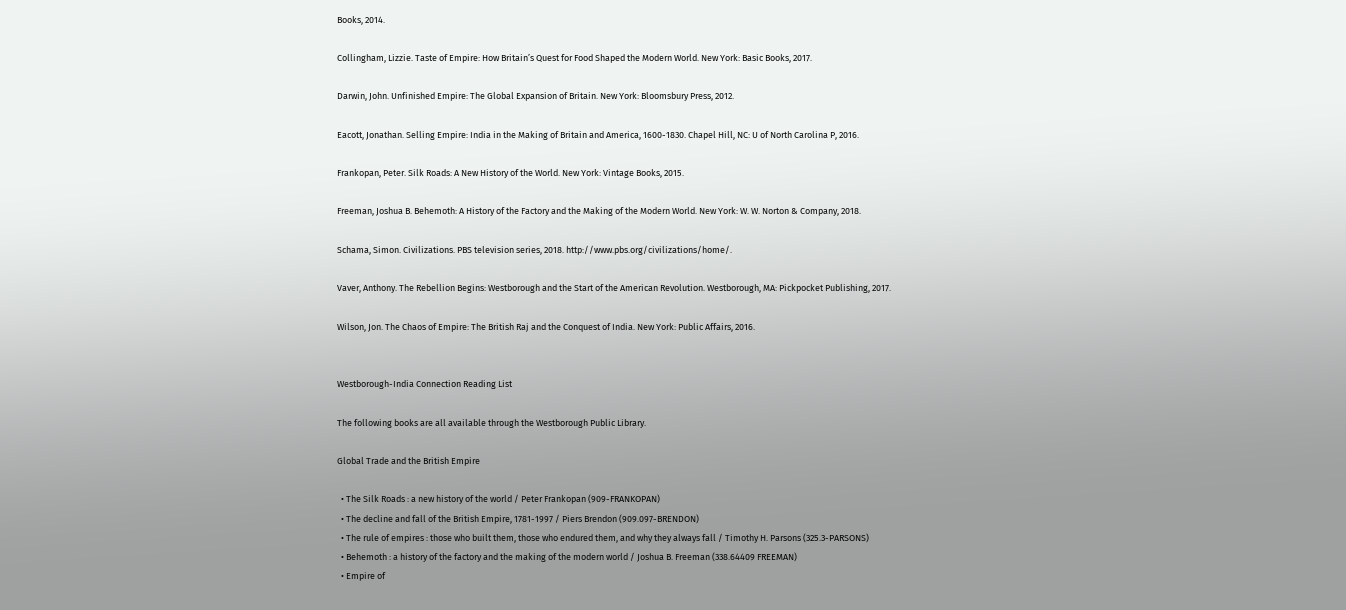Books, 2014.

Collingham, Lizzie. Taste of Empire: How Britain’s Quest for Food Shaped the Modern World. New York: Basic Books, 2017.

Darwin, John. Unfinished Empire: The Global Expansion of Britain. New York: Bloomsbury Press, 2012.

Eacott, Jonathan. Selling Empire: India in the Making of Britain and America, 1600-1830. Chapel Hill, NC: U of North Carolina P, 2016.

Frankopan, Peter. Silk Roads: A New History of the World. New York: Vintage Books, 2015.

Freeman, Joshua B. Behemoth: A History of the Factory and the Making of the Modern World. New York: W. W. Norton & Company, 2018.

Schama, Simon. Civilizations. PBS television series, 2018. http://www.pbs.org/civilizations/home/.

Vaver, Anthony. The Rebellion Begins: Westborough and the Start of the American Revolution. Westborough, MA: Pickpocket Publishing, 2017.

Wilson, Jon. The Chaos of Empire: The British Raj and the Conquest of India. New York: Public Affairs, 2016.


Westborough-India Connection Reading List

The following books are all available through the Westborough Public Library.

Global Trade and the British Empire

  • The Silk Roads : a new history of the world / Peter Frankopan (909-FRANKOPAN)
  • The decline and fall of the British Empire, 1781-1997 / Piers Brendon (909.097-BRENDON)
  • The rule of empires : those who built them, those who endured them, and why they always fall / Timothy H. Parsons (325.3-PARSONS)
  • Behemoth : a history of the factory and the making of the modern world / Joshua B. Freeman (338.64409 FREEMAN)
  • Empire of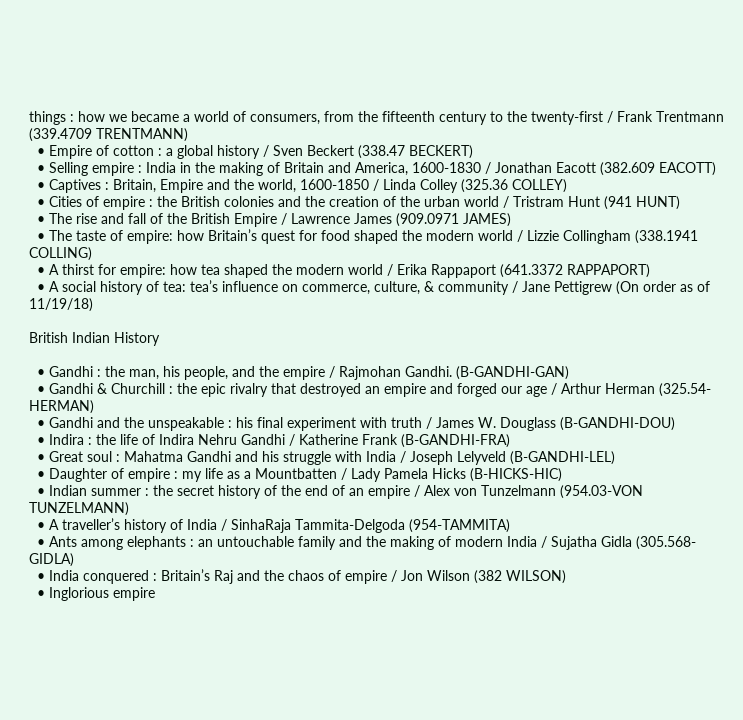things : how we became a world of consumers, from the fifteenth century to the twenty-first / Frank Trentmann (339.4709 TRENTMANN)
  • Empire of cotton : a global history / Sven Beckert (338.47 BECKERT)
  • Selling empire : India in the making of Britain and America, 1600-1830 / Jonathan Eacott (382.609 EACOTT)
  • Captives : Britain, Empire and the world, 1600-1850 / Linda Colley (325.36 COLLEY)
  • Cities of empire : the British colonies and the creation of the urban world / Tristram Hunt (941 HUNT)
  • The rise and fall of the British Empire / Lawrence James (909.0971 JAMES)
  • The taste of empire: how Britain’s quest for food shaped the modern world / Lizzie Collingham (338.1941 COLLING)
  • A thirst for empire: how tea shaped the modern world / Erika Rappaport (641.3372 RAPPAPORT)
  • A social history of tea: tea’s influence on commerce, culture, & community / Jane Pettigrew (On order as of 11/19/18)

British Indian History

  • Gandhi : the man, his people, and the empire / Rajmohan Gandhi. (B-GANDHI-GAN)
  • Gandhi & Churchill : the epic rivalry that destroyed an empire and forged our age / Arthur Herman (325.54-HERMAN)
  • Gandhi and the unspeakable : his final experiment with truth / James W. Douglass (B-GANDHI-DOU)
  • Indira : the life of Indira Nehru Gandhi / Katherine Frank (B-GANDHI-FRA)
  • Great soul : Mahatma Gandhi and his struggle with India / Joseph Lelyveld (B-GANDHI-LEL)
  • Daughter of empire : my life as a Mountbatten / Lady Pamela Hicks (B-HICKS-HIC)
  • Indian summer : the secret history of the end of an empire / Alex von Tunzelmann (954.03-VON TUNZELMANN)
  • A traveller’s history of India / SinhaRaja Tammita-Delgoda (954-TAMMITA)
  • Ants among elephants : an untouchable family and the making of modern India / Sujatha Gidla (305.568-GIDLA)
  • India conquered : Britain’s Raj and the chaos of empire / Jon Wilson (382 WILSON)
  • Inglorious empire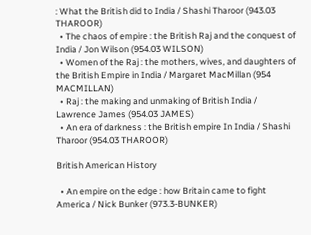: What the British did to India / Shashi Tharoor (943.03 THAROOR)
  • The chaos of empire : the British Raj and the conquest of India / Jon Wilson (954.03 WILSON)
  • Women of the Raj : the mothers, wives, and daughters of the British Empire in India / Margaret MacMillan (954 MACMILLAN)
  • Raj : the making and unmaking of British India / Lawrence James (954.03 JAMES)
  • An era of darkness : the British empire In India / Shashi Tharoor (954.03 THAROOR)

British American History

  • An empire on the edge : how Britain came to fight America / Nick Bunker (973.3-BUNKER)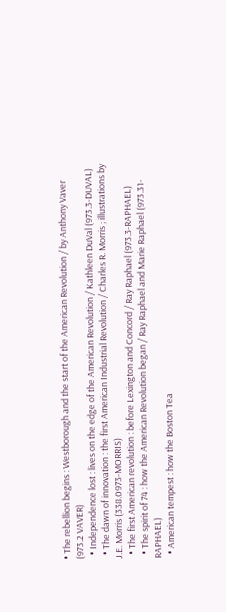• The rebellion begins : Westborough and the start of the American Revolution / by Anthony Vaver (973.2 VAVER)
  • Independence lost : lives on the edge of the American Revolution / Kathleen DuVal (973.3-DUVAL)
  • The dawn of innovation : the first American Industrial Revolution / Charles R. Morris ; illustrations by J.E. Morris (338.0973-MORRIS)
  • The first American revolution : before Lexington and Concord / Ray Raphael (973.3-RAPHAEL)
  • The spirit of 74 : how the American Revolution began / Ray Raphael and Marie Raphael (973.31-RAPHAEL)
  • American tempest : how the Boston Tea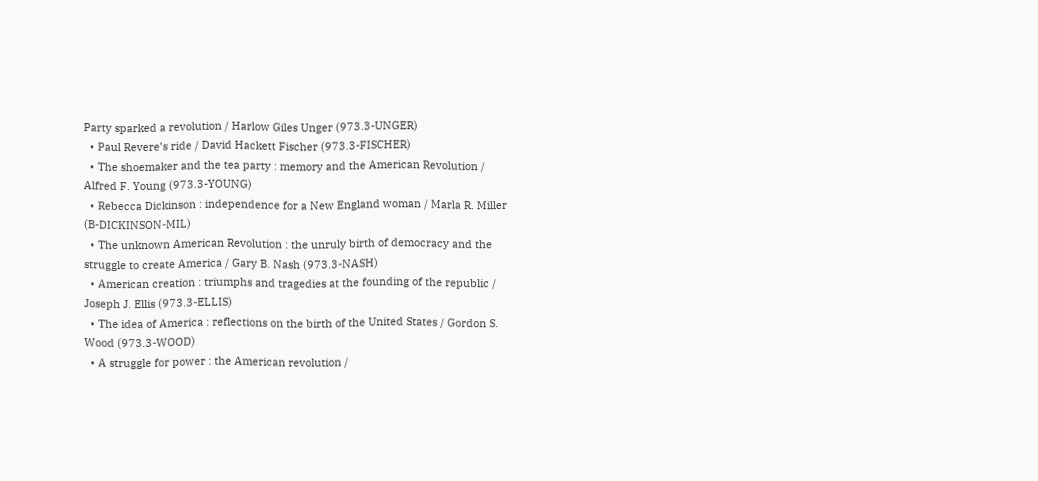Party sparked a revolution / Harlow Giles Unger (973.3-UNGER)
  • Paul Revere’s ride / David Hackett Fischer (973.3-FISCHER)
  • The shoemaker and the tea party : memory and the American Revolution / Alfred F. Young (973.3-YOUNG)
  • Rebecca Dickinson : independence for a New England woman / Marla R. Miller (B-DICKINSON-MIL)
  • The unknown American Revolution : the unruly birth of democracy and the struggle to create America / Gary B. Nash (973.3-NASH)
  • American creation : triumphs and tragedies at the founding of the republic / Joseph J. Ellis (973.3-ELLIS)
  • The idea of America : reflections on the birth of the United States / Gordon S. Wood (973.3-WOOD)
  • A struggle for power : the American revolution /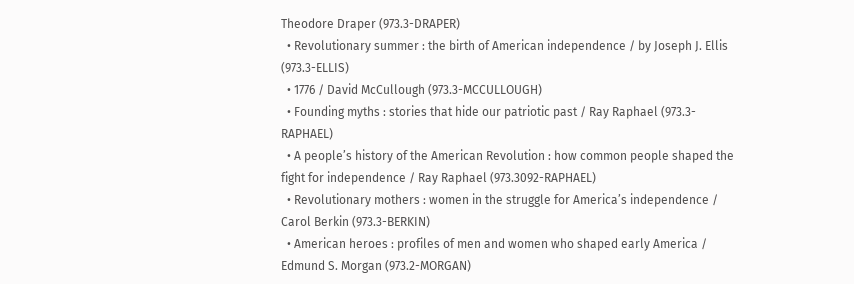Theodore Draper (973.3-DRAPER)
  • Revolutionary summer : the birth of American independence / by Joseph J. Ellis (973.3-ELLIS)
  • 1776 / David McCullough (973.3-MCCULLOUGH)
  • Founding myths : stories that hide our patriotic past / Ray Raphael (973.3-RAPHAEL)
  • A people’s history of the American Revolution : how common people shaped the fight for independence / Ray Raphael (973.3092-RAPHAEL)
  • Revolutionary mothers : women in the struggle for America’s independence / Carol Berkin (973.3-BERKIN)
  • American heroes : profiles of men and women who shaped early America / Edmund S. Morgan (973.2-MORGAN)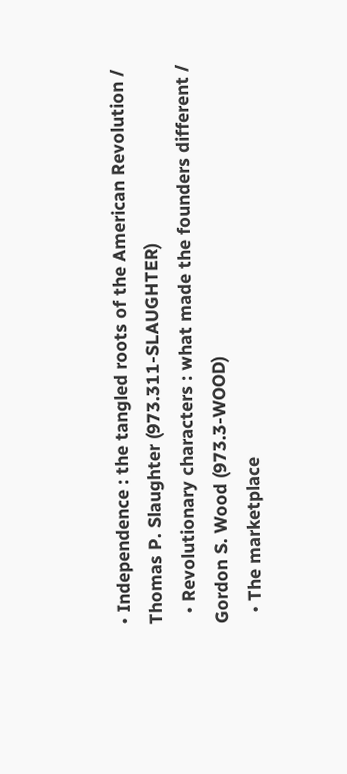• Independence : the tangled roots of the American Revolution / Thomas P. Slaughter (973.311-SLAUGHTER)
  • Revolutionary characters : what made the founders different / Gordon S. Wood (973.3-WOOD)
  • The marketplace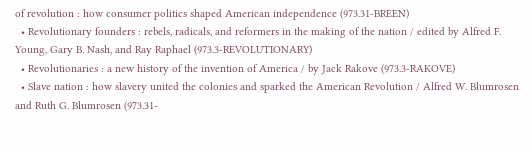of revolution : how consumer politics shaped American independence (973.31-BREEN)
  • Revolutionary founders : rebels, radicals, and reformers in the making of the nation / edited by Alfred F. Young, Gary B. Nash, and Ray Raphael (973.3-REVOLUTIONARY)
  • Revolutionaries : a new history of the invention of America / by Jack Rakove (973.3-RAKOVE)
  • Slave nation : how slavery united the colonies and sparked the American Revolution / Alfred W. Blumrosen and Ruth G. Blumrosen (973.31-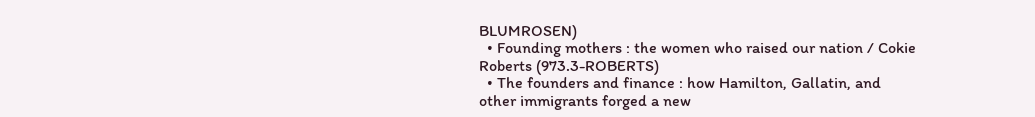BLUMROSEN)
  • Founding mothers : the women who raised our nation / Cokie Roberts (973.3-ROBERTS)
  • The founders and finance : how Hamilton, Gallatin, and other immigrants forged a new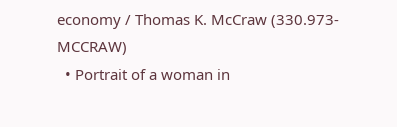economy / Thomas K. McCraw (330.973-MCCRAW)
  • Portrait of a woman in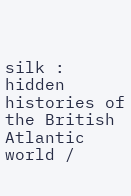silk : hidden histories of the British Atlantic world /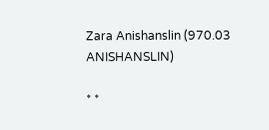Zara Anishanslin (970.03 ANISHANSLIN)

* *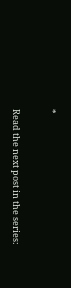*

Read the next post in the series: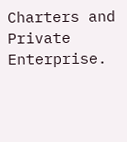Charters and Private Enterprise.